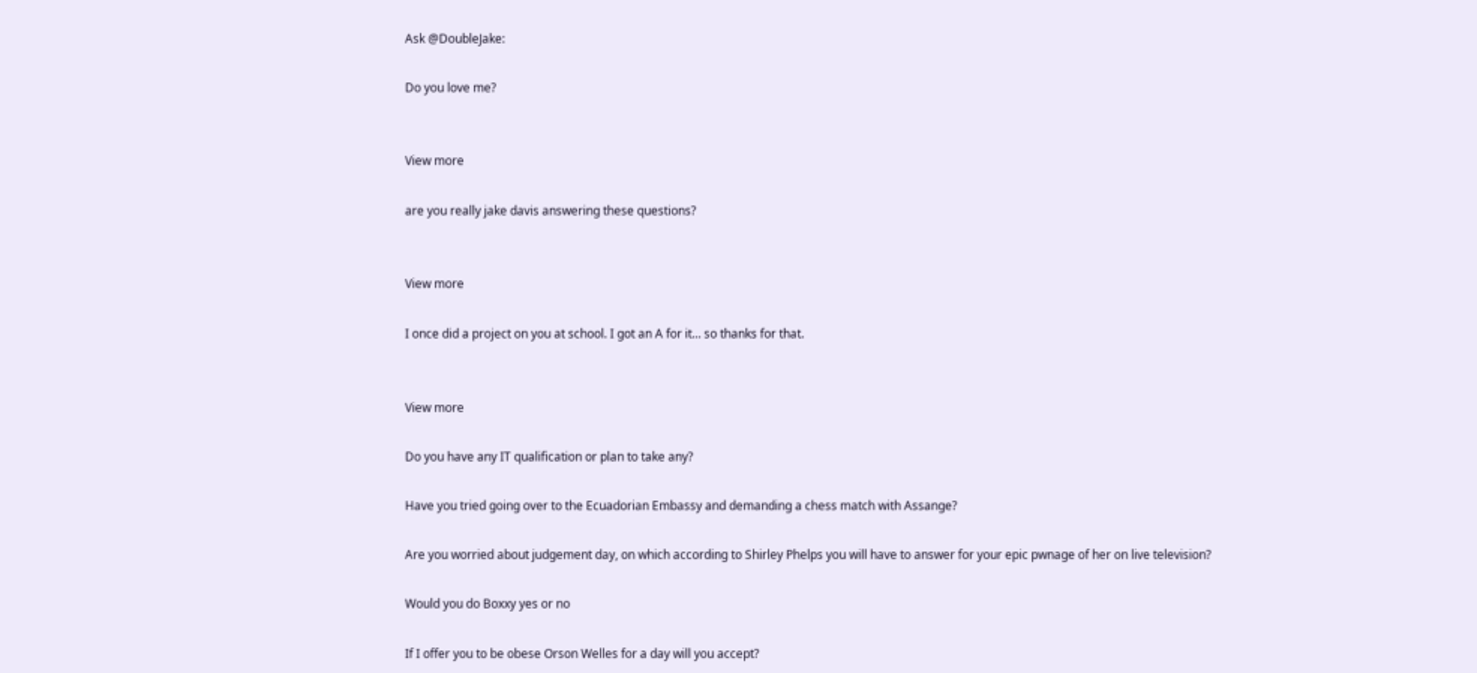Ask @DoubleJake:

Do you love me?


View more

are you really jake davis answering these questions?


View more

I once did a project on you at school. I got an A for it... so thanks for that.


View more

Do you have any IT qualification or plan to take any?

Have you tried going over to the Ecuadorian Embassy and demanding a chess match with Assange?

Are you worried about judgement day, on which according to Shirley Phelps you will have to answer for your epic pwnage of her on live television?

Would you do Boxxy yes or no

If I offer you to be obese Orson Welles for a day will you accept?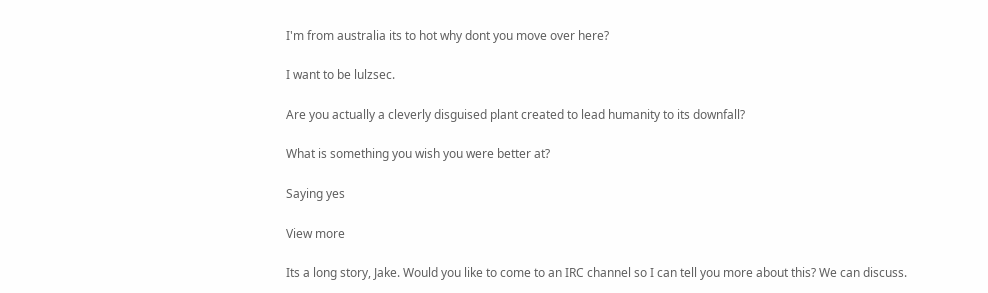I'm from australia its to hot why dont you move over here?

I want to be lulzsec.

Are you actually a cleverly disguised plant created to lead humanity to its downfall?

What is something you wish you were better at?

Saying yes

View more

Its a long story, Jake. Would you like to come to an IRC channel so I can tell you more about this? We can discuss.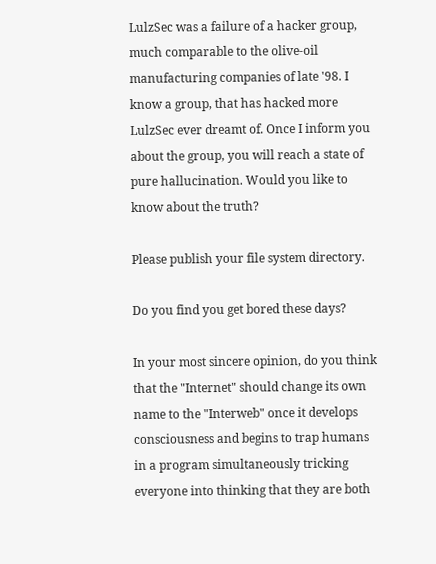LulzSec was a failure of a hacker group, much comparable to the olive-oil manufacturing companies of late '98. I know a group, that has hacked more LulzSec ever dreamt of. Once I inform you about the group, you will reach a state of pure hallucination. Would you like to know about the truth?

Please publish your file system directory.

Do you find you get bored these days?

In your most sincere opinion, do you think that the "Internet" should change its own name to the "Interweb" once it develops consciousness and begins to trap humans in a program simultaneously tricking everyone into thinking that they are both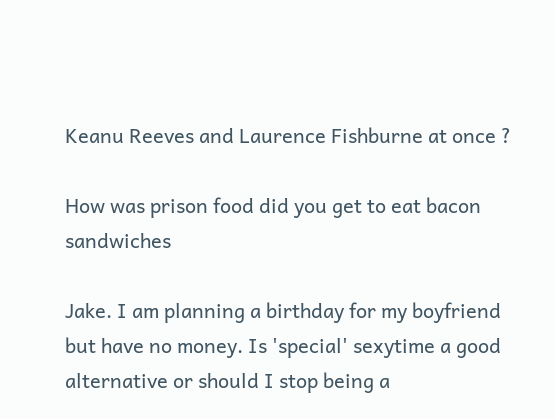Keanu Reeves and Laurence Fishburne at once ?

How was prison food did you get to eat bacon sandwiches

Jake. I am planning a birthday for my boyfriend but have no money. Is 'special' sexytime a good alternative or should I stop being a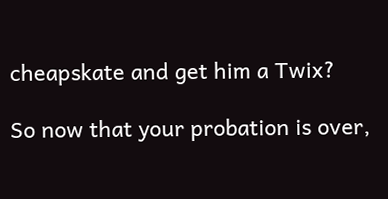cheapskate and get him a Twix?

So now that your probation is over,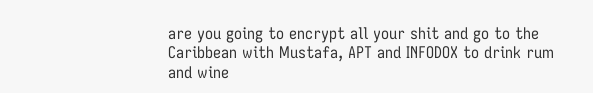are you going to encrypt all your shit and go to the Caribbean with Mustafa, APT and INFODOX to drink rum and wine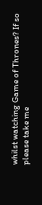whilst watching Game of Thrones? If so please take me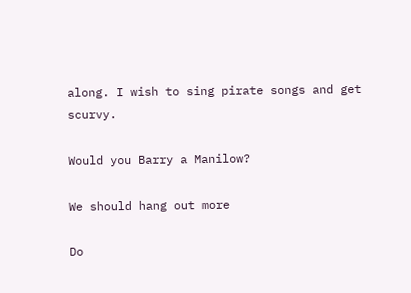along. I wish to sing pirate songs and get scurvy.

Would you Barry a Manilow?

We should hang out more

Do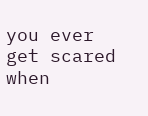you ever get scared when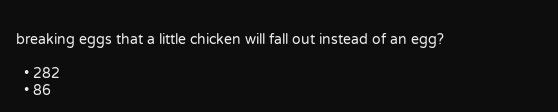breaking eggs that a little chicken will fall out instead of an egg?

  • 282
  • 86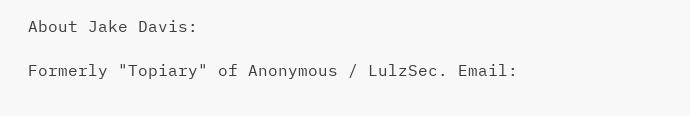About Jake Davis:

Formerly "Topiary" of Anonymous / LulzSec. Email: